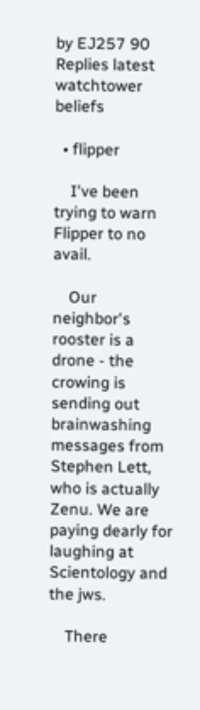by EJ257 90 Replies latest watchtower beliefs

  • flipper

    I've been trying to warn Flipper to no avail.

    Our neighbor's rooster is a drone - the crowing is sending out brainwashing messages from Stephen Lett, who is actually Zenu. We are paying dearly for laughing at Scientology and the jws.

    There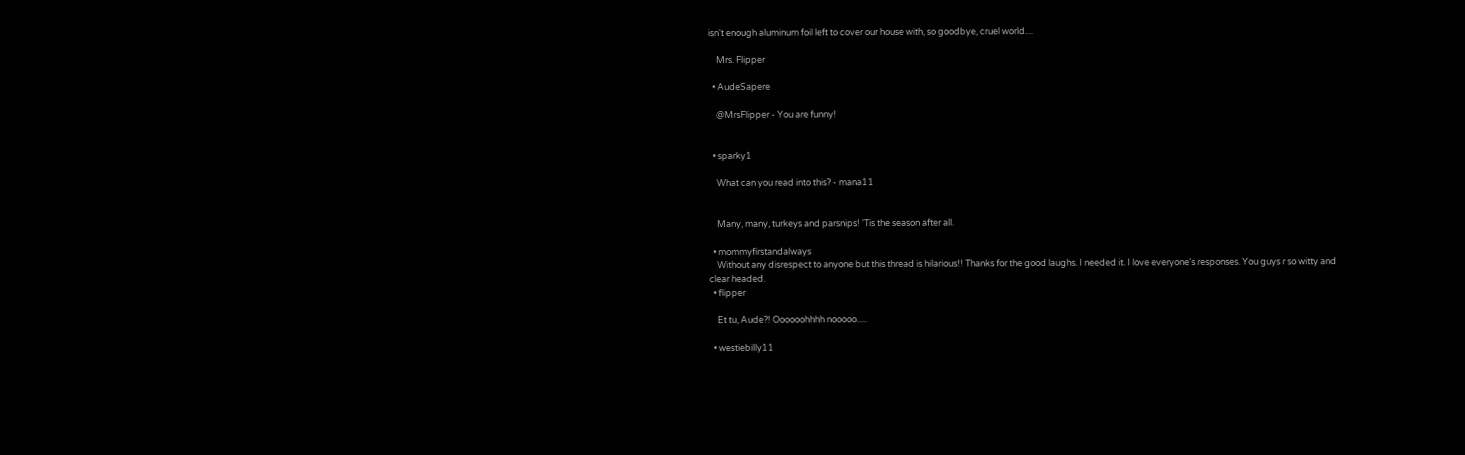isn't enough aluminum foil left to cover our house with, so goodbye, cruel world....

    Mrs. Flipper

  • AudeSapere

    @MrsFlipper - You are funny!


  • sparky1

    What can you read into this? - mana11


    Many, many, turkeys and parsnips! 'Tis the season after all.

  • mommyfirstandalways
    Without any disrespect to anyone but this thread is hilarious!! Thanks for the good laughs. I needed it. I love everyone's responses. You guys r so witty and clear headed.
  • flipper

    Et tu, Aude?! Oooooohhhh nooooo.....

  • westiebilly11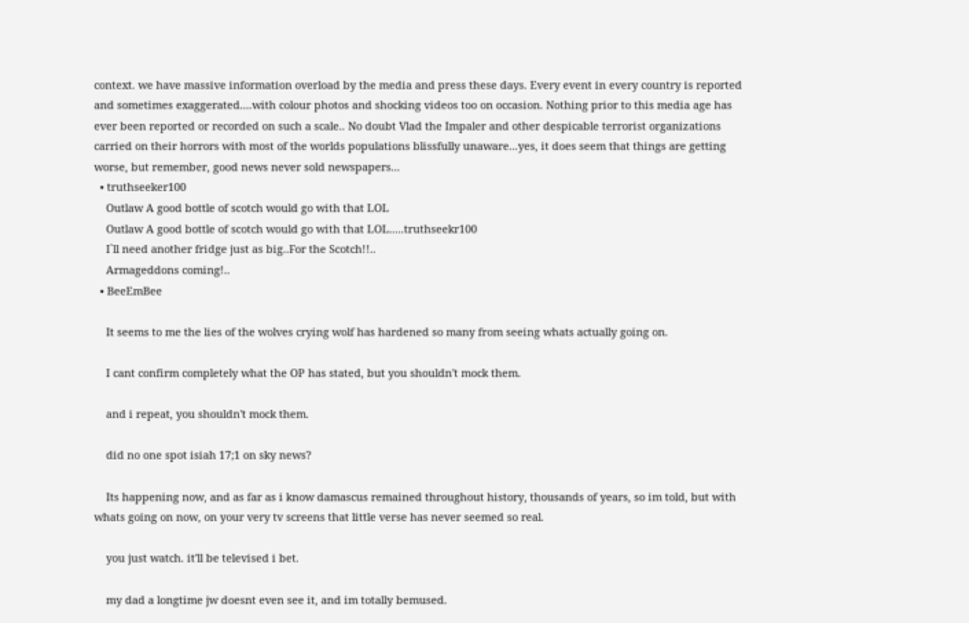context. we have massive information overload by the media and press these days. Every event in every country is reported and sometimes exaggerated....with colour photos and shocking videos too on occasion. Nothing prior to this media age has ever been reported or recorded on such a scale.. No doubt Vlad the Impaler and other despicable terrorist organizations carried on their horrors with most of the worlds populations blissfully unaware...yes, it does seem that things are getting worse, but remember, good news never sold newspapers...
  • truthseeker100
    Outlaw A good bottle of scotch would go with that LOL
    Outlaw A good bottle of scotch would go with that LOL.....truthseekr100
    I`ll need another fridge just as big..For the Scotch!!..
    Armageddons coming!..
  • BeeEmBee

    It seems to me the lies of the wolves crying wolf has hardened so many from seeing whats actually going on.

    I cant confirm completely what the OP has stated, but you shouldn't mock them.

    and i repeat, you shouldn't mock them.

    did no one spot isiah 17;1 on sky news?

    Its happening now, and as far as i know damascus remained throughout history, thousands of years, so im told, but with whats going on now, on your very tv screens that little verse has never seemed so real.

    you just watch. it'll be televised i bet.

    my dad a longtime jw doesnt even see it, and im totally bemused.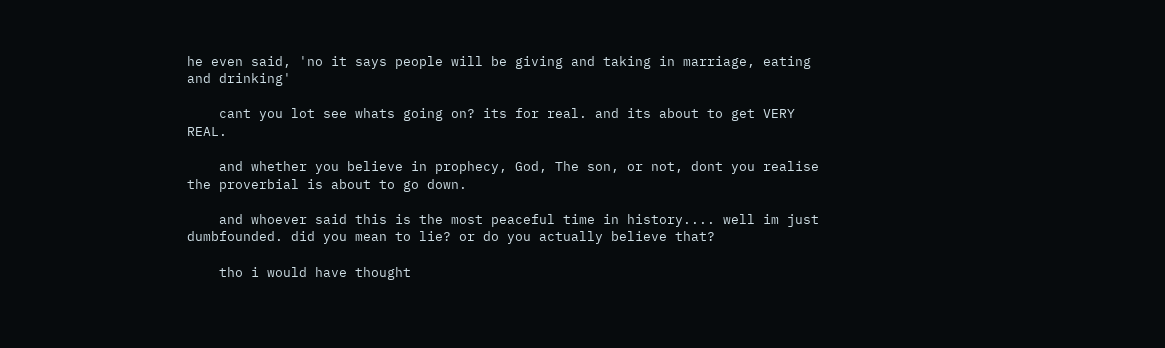he even said, 'no it says people will be giving and taking in marriage, eating and drinking'

    cant you lot see whats going on? its for real. and its about to get VERY REAL.

    and whether you believe in prophecy, God, The son, or not, dont you realise the proverbial is about to go down.

    and whoever said this is the most peaceful time in history.... well im just dumbfounded. did you mean to lie? or do you actually believe that?

    tho i would have thought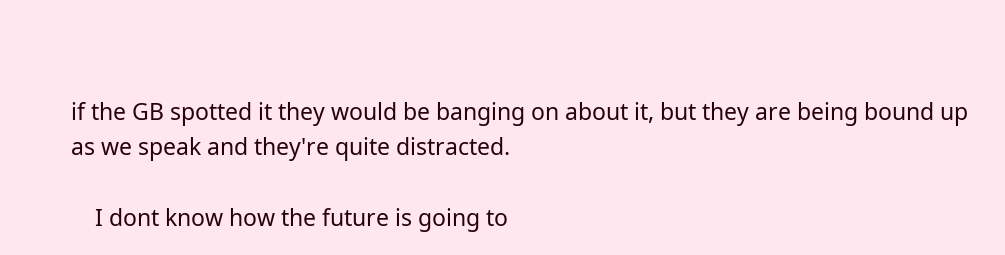if the GB spotted it they would be banging on about it, but they are being bound up as we speak and they're quite distracted.

    I dont know how the future is going to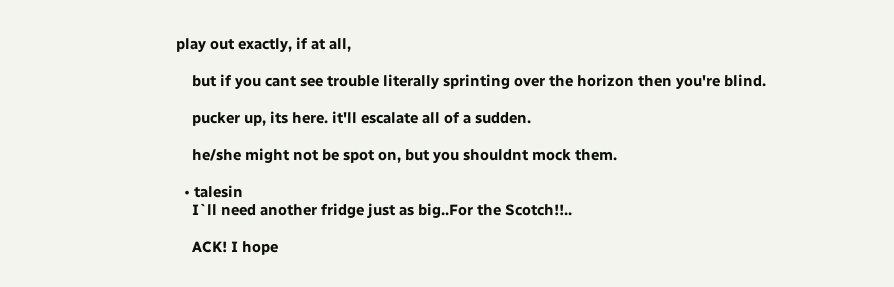play out exactly, if at all,

    but if you cant see trouble literally sprinting over the horizon then you're blind.

    pucker up, its here. it'll escalate all of a sudden.

    he/she might not be spot on, but you shouldnt mock them.

  • talesin
    I`ll need another fridge just as big..For the Scotch!!..

    ACK! I hope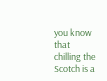you know that chilling the Scotch is a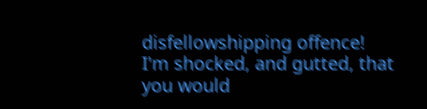disfellowshipping offence! I'm shocked, and gutted, that you would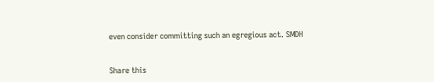even consider committing such an egregious act. SMDH


Share this